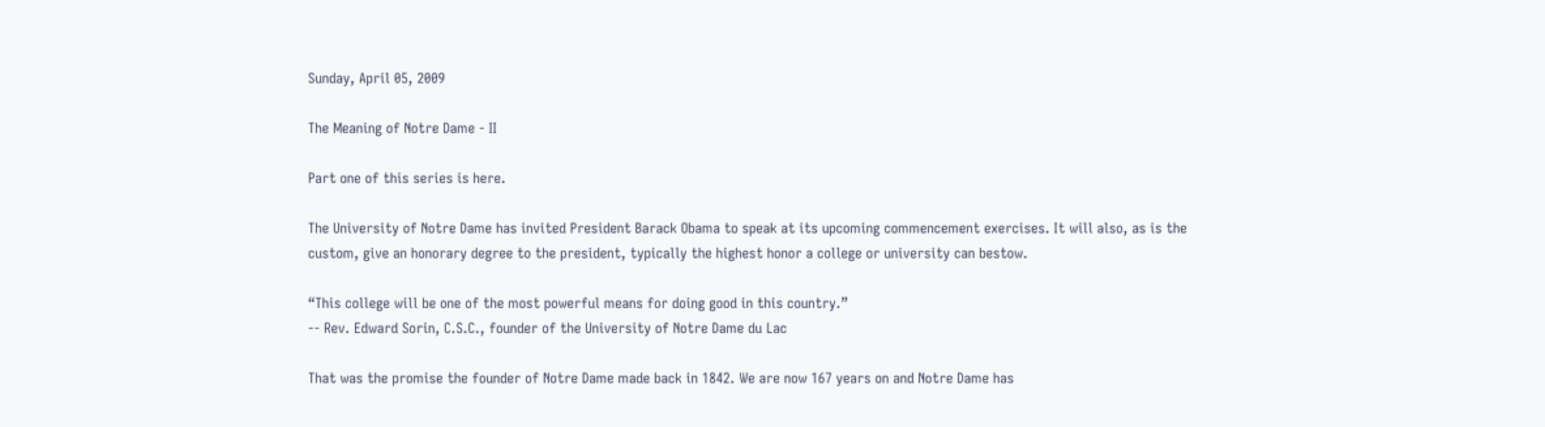Sunday, April 05, 2009

The Meaning of Notre Dame - II

Part one of this series is here.

The University of Notre Dame has invited President Barack Obama to speak at its upcoming commencement exercises. It will also, as is the custom, give an honorary degree to the president, typically the highest honor a college or university can bestow.

“This college will be one of the most powerful means for doing good in this country.”
-- Rev. Edward Sorin, C.S.C., founder of the University of Notre Dame du Lac

That was the promise the founder of Notre Dame made back in 1842. We are now 167 years on and Notre Dame has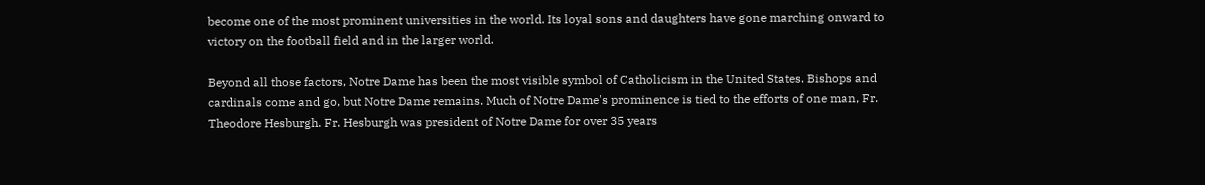become one of the most prominent universities in the world. Its loyal sons and daughters have gone marching onward to victory on the football field and in the larger world.

Beyond all those factors, Notre Dame has been the most visible symbol of Catholicism in the United States. Bishops and cardinals come and go, but Notre Dame remains. Much of Notre Dame's prominence is tied to the efforts of one man, Fr. Theodore Hesburgh. Fr. Hesburgh was president of Notre Dame for over 35 years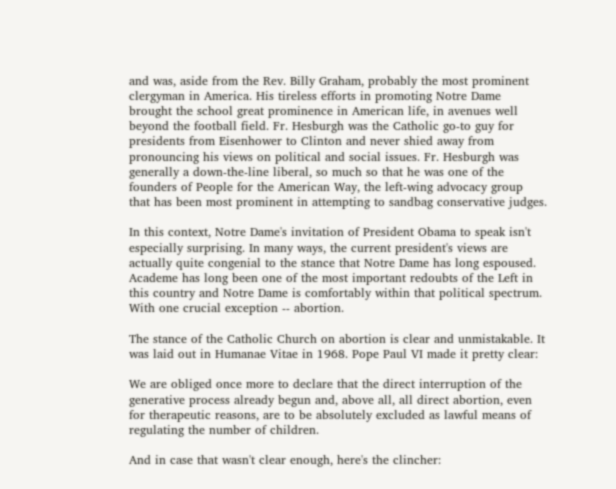and was, aside from the Rev. Billy Graham, probably the most prominent clergyman in America. His tireless efforts in promoting Notre Dame brought the school great prominence in American life, in avenues well beyond the football field. Fr. Hesburgh was the Catholic go-to guy for presidents from Eisenhower to Clinton and never shied away from pronouncing his views on political and social issues. Fr. Hesburgh was generally a down-the-line liberal, so much so that he was one of the founders of People for the American Way, the left-wing advocacy group that has been most prominent in attempting to sandbag conservative judges.

In this context, Notre Dame's invitation of President Obama to speak isn't especially surprising. In many ways, the current president's views are actually quite congenial to the stance that Notre Dame has long espoused. Academe has long been one of the most important redoubts of the Left in this country and Notre Dame is comfortably within that political spectrum. With one crucial exception -- abortion.

The stance of the Catholic Church on abortion is clear and unmistakable. It was laid out in Humanae Vitae in 1968. Pope Paul VI made it pretty clear:

We are obliged once more to declare that the direct interruption of the generative process already begun and, above all, all direct abortion, even for therapeutic reasons, are to be absolutely excluded as lawful means of regulating the number of children.

And in case that wasn't clear enough, here's the clincher: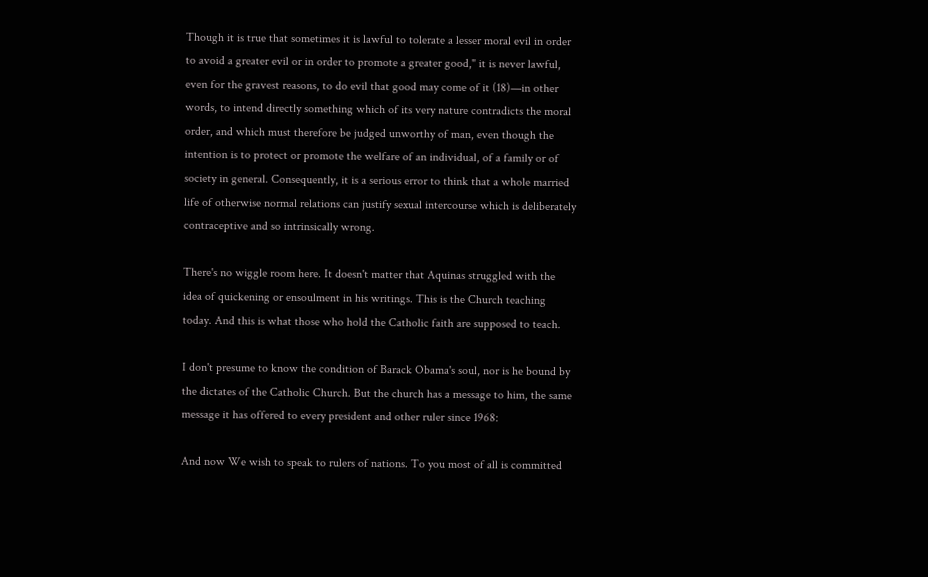Though it is true that sometimes it is lawful to tolerate a lesser moral evil in order to avoid a greater evil or in order to promote a greater good," it is never lawful, even for the gravest reasons, to do evil that good may come of it (18)—in other words, to intend directly something which of its very nature contradicts the moral order, and which must therefore be judged unworthy of man, even though the intention is to protect or promote the welfare of an individual, of a family or of society in general. Consequently, it is a serious error to think that a whole married life of otherwise normal relations can justify sexual intercourse which is deliberately contraceptive and so intrinsically wrong.

There's no wiggle room here. It doesn't matter that Aquinas struggled with the idea of quickening or ensoulment in his writings. This is the Church teaching today. And this is what those who hold the Catholic faith are supposed to teach.

I don't presume to know the condition of Barack Obama's soul, nor is he bound by the dictates of the Catholic Church. But the church has a message to him, the same message it has offered to every president and other ruler since 1968:

And now We wish to speak to rulers of nations. To you most of all is committed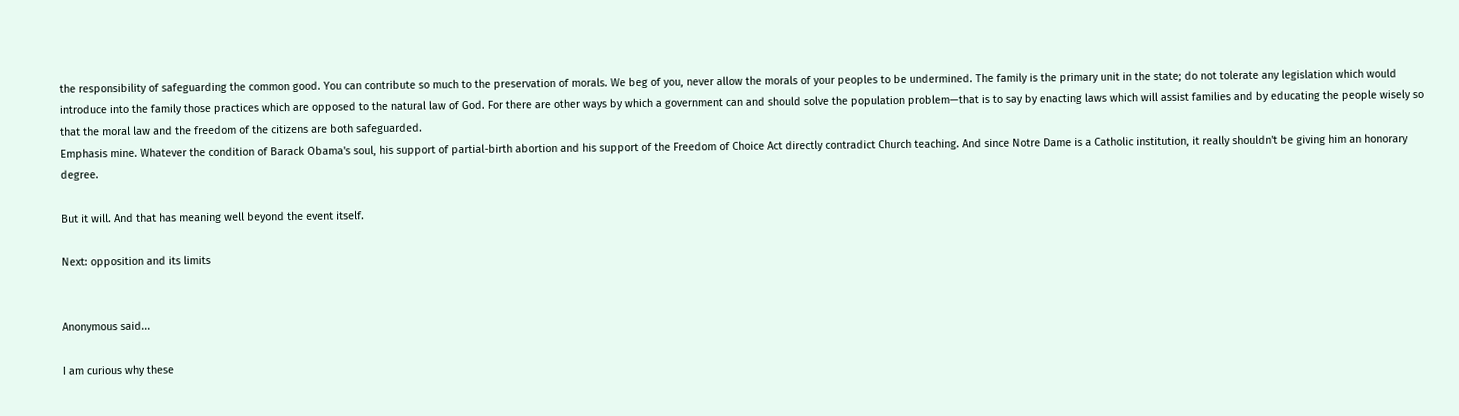the responsibility of safeguarding the common good. You can contribute so much to the preservation of morals. We beg of you, never allow the morals of your peoples to be undermined. The family is the primary unit in the state; do not tolerate any legislation which would introduce into the family those practices which are opposed to the natural law of God. For there are other ways by which a government can and should solve the population problem—that is to say by enacting laws which will assist families and by educating the people wisely so that the moral law and the freedom of the citizens are both safeguarded.
Emphasis mine. Whatever the condition of Barack Obama's soul, his support of partial-birth abortion and his support of the Freedom of Choice Act directly contradict Church teaching. And since Notre Dame is a Catholic institution, it really shouldn't be giving him an honorary degree.

But it will. And that has meaning well beyond the event itself.

Next: opposition and its limits


Anonymous said...

I am curious why these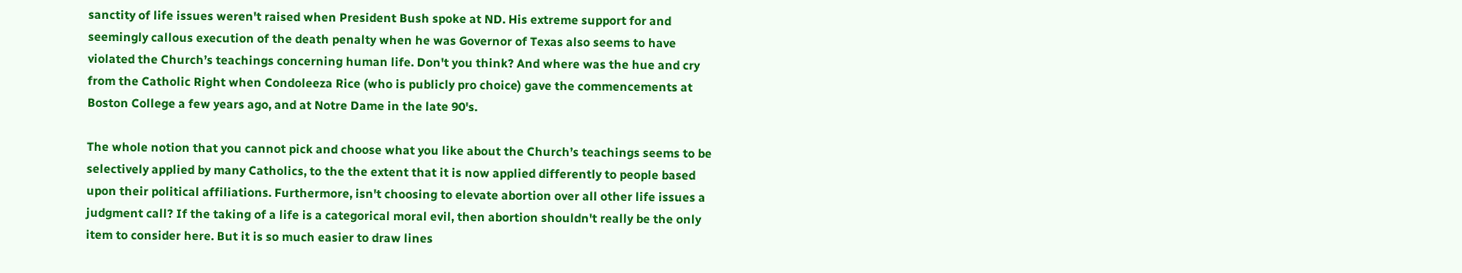sanctity of life issues weren't raised when President Bush spoke at ND. His extreme support for and seemingly callous execution of the death penalty when he was Governor of Texas also seems to have violated the Church’s teachings concerning human life. Don't you think? And where was the hue and cry from the Catholic Right when Condoleeza Rice (who is publicly pro choice) gave the commencements at Boston College a few years ago, and at Notre Dame in the late 90's.

The whole notion that you cannot pick and choose what you like about the Church’s teachings seems to be selectively applied by many Catholics, to the the extent that it is now applied differently to people based upon their political affiliations. Furthermore, isn't choosing to elevate abortion over all other life issues a judgment call? If the taking of a life is a categorical moral evil, then abortion shouldn't really be the only item to consider here. But it is so much easier to draw lines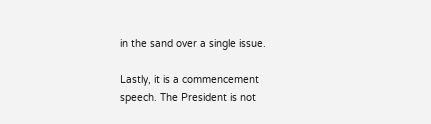in the sand over a single issue.

Lastly, it is a commencement speech. The President is not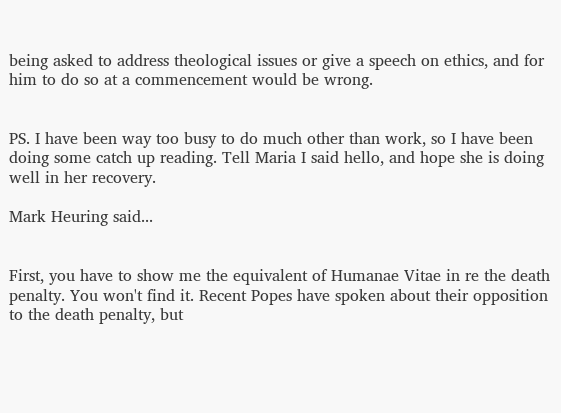being asked to address theological issues or give a speech on ethics, and for him to do so at a commencement would be wrong.


PS. I have been way too busy to do much other than work, so I have been doing some catch up reading. Tell Maria I said hello, and hope she is doing well in her recovery.

Mark Heuring said...


First, you have to show me the equivalent of Humanae Vitae in re the death penalty. You won't find it. Recent Popes have spoken about their opposition to the death penalty, but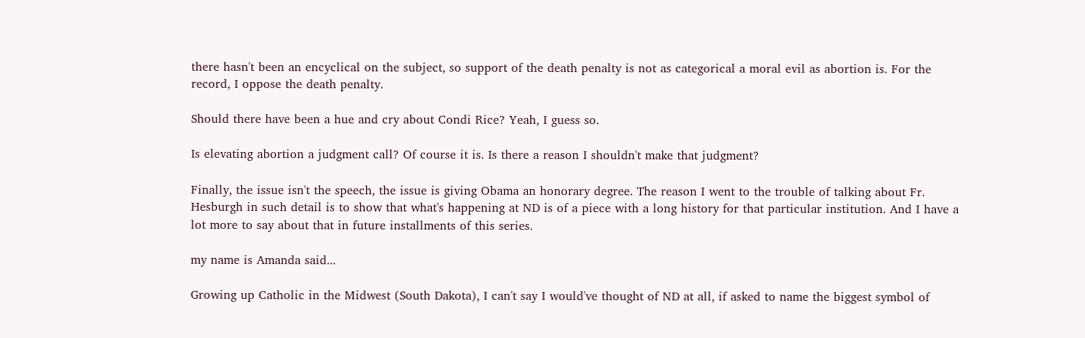there hasn't been an encyclical on the subject, so support of the death penalty is not as categorical a moral evil as abortion is. For the record, I oppose the death penalty.

Should there have been a hue and cry about Condi Rice? Yeah, I guess so.

Is elevating abortion a judgment call? Of course it is. Is there a reason I shouldn't make that judgment?

Finally, the issue isn't the speech, the issue is giving Obama an honorary degree. The reason I went to the trouble of talking about Fr. Hesburgh in such detail is to show that what's happening at ND is of a piece with a long history for that particular institution. And I have a lot more to say about that in future installments of this series.

my name is Amanda said...

Growing up Catholic in the Midwest (South Dakota), I can't say I would've thought of ND at all, if asked to name the biggest symbol of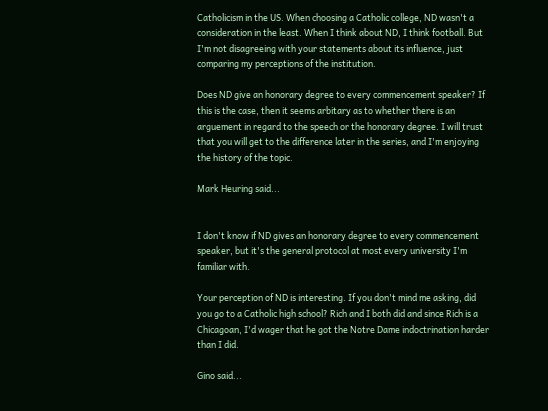Catholicism in the US. When choosing a Catholic college, ND wasn't a consideration in the least. When I think about ND, I think football. But I'm not disagreeing with your statements about its influence, just comparing my perceptions of the institution.

Does ND give an honorary degree to every commencement speaker? If this is the case, then it seems arbitary as to whether there is an arguement in regard to the speech or the honorary degree. I will trust that you will get to the difference later in the series, and I'm enjoying the history of the topic.

Mark Heuring said...


I don't know if ND gives an honorary degree to every commencement speaker, but it's the general protocol at most every university I'm familiar with.

Your perception of ND is interesting. If you don't mind me asking, did you go to a Catholic high school? Rich and I both did and since Rich is a Chicagoan, I'd wager that he got the Notre Dame indoctrination harder than I did.

Gino said...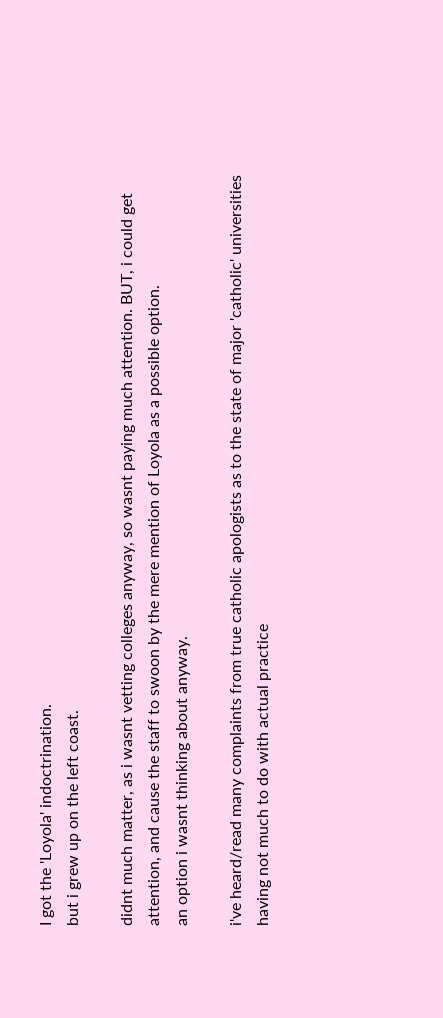I got the 'Loyola' indoctrination.
but i grew up on the left coast.

didnt much matter, as i wasnt vetting colleges anyway, so wasnt paying much attention. BUT, i could get attention, and cause the staff to swoon by the mere mention of Loyola as a possible option.
an option i wasnt thinking about anyway.

i've heard/read many complaints from true catholic apologists as to the state of major 'catholic' universities having not much to do with actual practice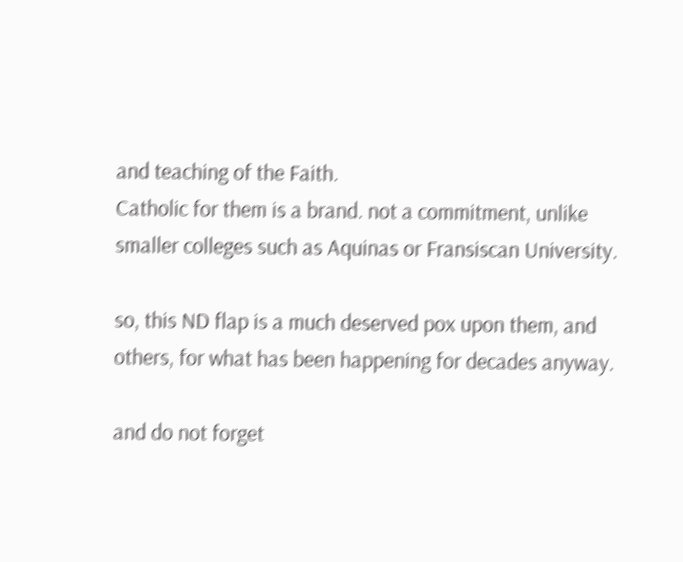and teaching of the Faith.
Catholic for them is a brand. not a commitment, unlike smaller colleges such as Aquinas or Fransiscan University.

so, this ND flap is a much deserved pox upon them, and others, for what has been happening for decades anyway.

and do not forget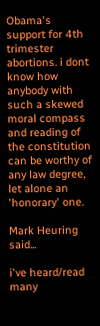Obama's support for 4th trimester abortions. i dont know how anybody with such a skewed moral compass and reading of the constitution can be worthy of any law degree, let alone an 'honorary' one.

Mark Heuring said...

i've heard/read many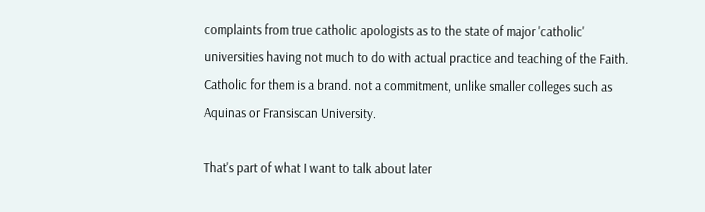complaints from true catholic apologists as to the state of major 'catholic' universities having not much to do with actual practice and teaching of the Faith.
Catholic for them is a brand. not a commitment, unlike smaller colleges such as Aquinas or Fransiscan University.

That's part of what I want to talk about later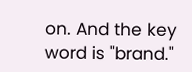on. And the key word is "brand."